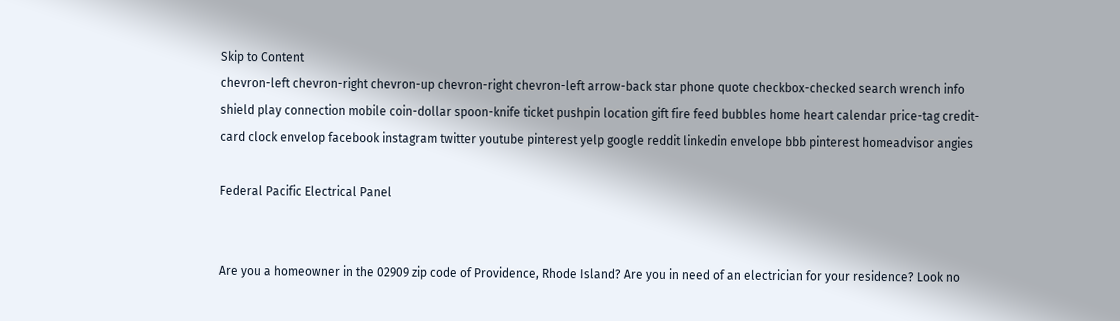Skip to Content
chevron-left chevron-right chevron-up chevron-right chevron-left arrow-back star phone quote checkbox-checked search wrench info shield play connection mobile coin-dollar spoon-knife ticket pushpin location gift fire feed bubbles home heart calendar price-tag credit-card clock envelop facebook instagram twitter youtube pinterest yelp google reddit linkedin envelope bbb pinterest homeadvisor angies

Federal Pacific Electrical Panel


Are you a homeowner in the 02909 zip code of Providence, Rhode Island? Are you in need of an electrician for your residence? Look no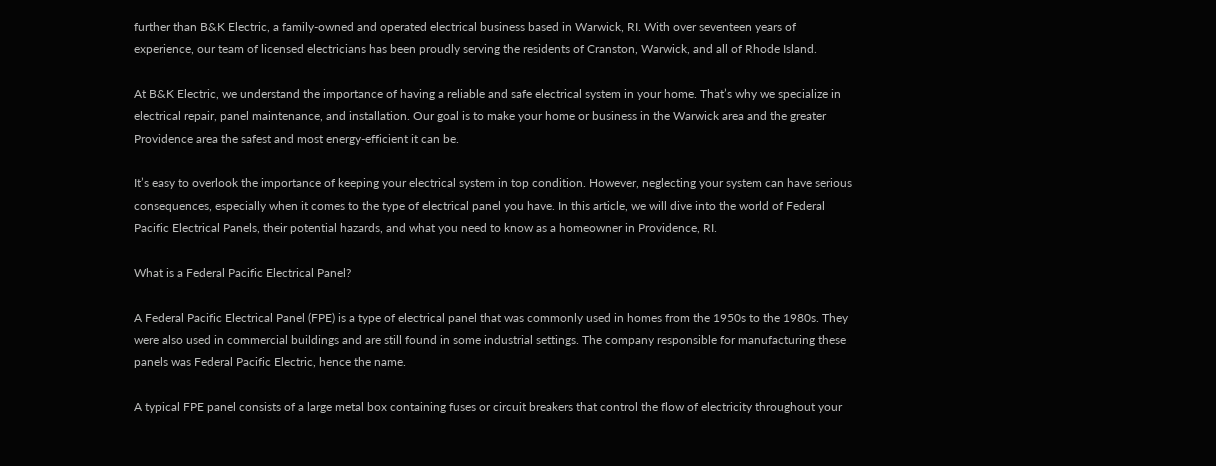further than B&K Electric, a family-owned and operated electrical business based in Warwick, RI. With over seventeen years of experience, our team of licensed electricians has been proudly serving the residents of Cranston, Warwick, and all of Rhode Island.

At B&K Electric, we understand the importance of having a reliable and safe electrical system in your home. That’s why we specialize in electrical repair, panel maintenance, and installation. Our goal is to make your home or business in the Warwick area and the greater Providence area the safest and most energy-efficient it can be.

It’s easy to overlook the importance of keeping your electrical system in top condition. However, neglecting your system can have serious consequences, especially when it comes to the type of electrical panel you have. In this article, we will dive into the world of Federal Pacific Electrical Panels, their potential hazards, and what you need to know as a homeowner in Providence, RI.

What is a Federal Pacific Electrical Panel?

A Federal Pacific Electrical Panel (FPE) is a type of electrical panel that was commonly used in homes from the 1950s to the 1980s. They were also used in commercial buildings and are still found in some industrial settings. The company responsible for manufacturing these panels was Federal Pacific Electric, hence the name.

A typical FPE panel consists of a large metal box containing fuses or circuit breakers that control the flow of electricity throughout your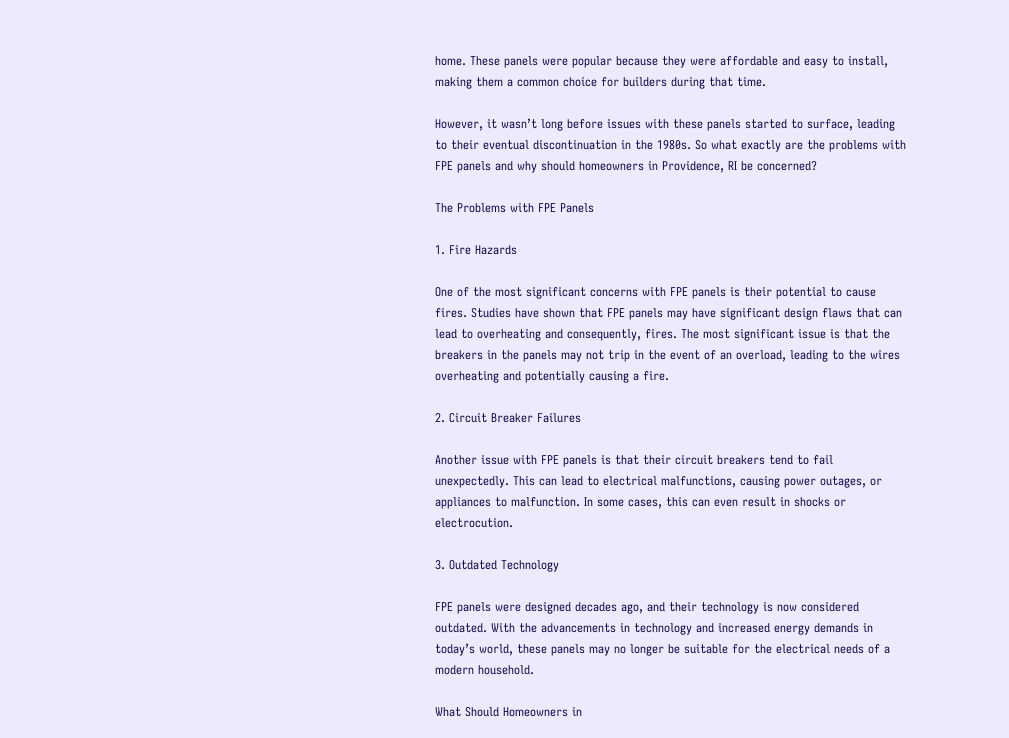home. These panels were popular because they were affordable and easy to install, making them a common choice for builders during that time.

However, it wasn’t long before issues with these panels started to surface, leading to their eventual discontinuation in the 1980s. So what exactly are the problems with FPE panels and why should homeowners in Providence, RI be concerned?

The Problems with FPE Panels

1. Fire Hazards

One of the most significant concerns with FPE panels is their potential to cause fires. Studies have shown that FPE panels may have significant design flaws that can lead to overheating and consequently, fires. The most significant issue is that the breakers in the panels may not trip in the event of an overload, leading to the wires overheating and potentially causing a fire.

2. Circuit Breaker Failures

Another issue with FPE panels is that their circuit breakers tend to fail unexpectedly. This can lead to electrical malfunctions, causing power outages, or appliances to malfunction. In some cases, this can even result in shocks or electrocution.

3. Outdated Technology

FPE panels were designed decades ago, and their technology is now considered outdated. With the advancements in technology and increased energy demands in today’s world, these panels may no longer be suitable for the electrical needs of a modern household.

What Should Homeowners in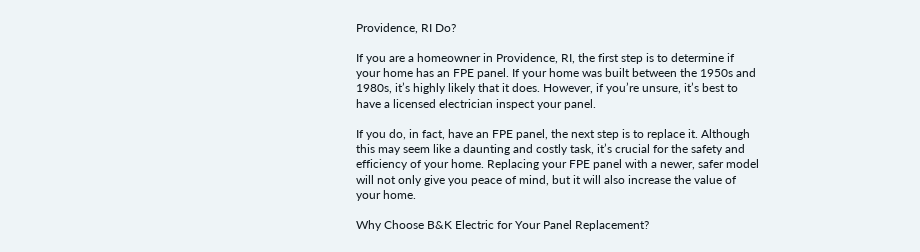Providence, RI Do?

If you are a homeowner in Providence, RI, the first step is to determine if your home has an FPE panel. If your home was built between the 1950s and 1980s, it’s highly likely that it does. However, if you’re unsure, it’s best to have a licensed electrician inspect your panel.

If you do, in fact, have an FPE panel, the next step is to replace it. Although this may seem like a daunting and costly task, it’s crucial for the safety and efficiency of your home. Replacing your FPE panel with a newer, safer model will not only give you peace of mind, but it will also increase the value of your home.

Why Choose B&K Electric for Your Panel Replacement?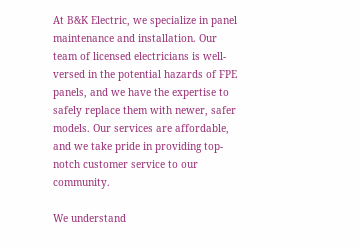At B&K Electric, we specialize in panel maintenance and installation. Our team of licensed electricians is well-versed in the potential hazards of FPE panels, and we have the expertise to safely replace them with newer, safer models. Our services are affordable, and we take pride in providing top-notch customer service to our community.

We understand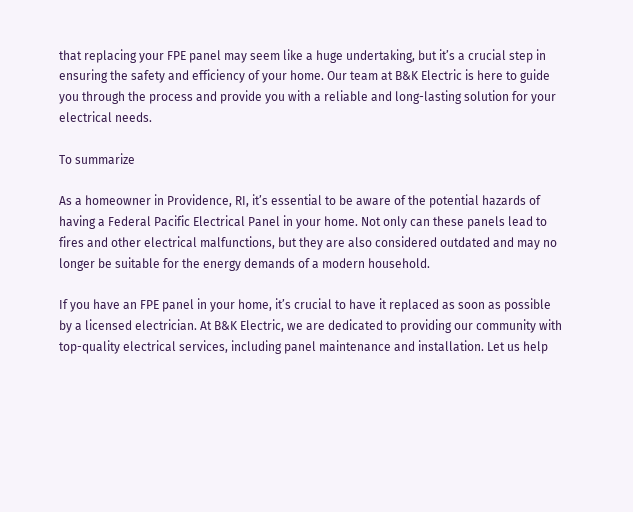that replacing your FPE panel may seem like a huge undertaking, but it’s a crucial step in ensuring the safety and efficiency of your home. Our team at B&K Electric is here to guide you through the process and provide you with a reliable and long-lasting solution for your electrical needs.

To summarize

As a homeowner in Providence, RI, it’s essential to be aware of the potential hazards of having a Federal Pacific Electrical Panel in your home. Not only can these panels lead to fires and other electrical malfunctions, but they are also considered outdated and may no longer be suitable for the energy demands of a modern household.

If you have an FPE panel in your home, it’s crucial to have it replaced as soon as possible by a licensed electrician. At B&K Electric, we are dedicated to providing our community with top-quality electrical services, including panel maintenance and installation. Let us help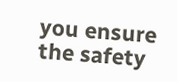you ensure the safety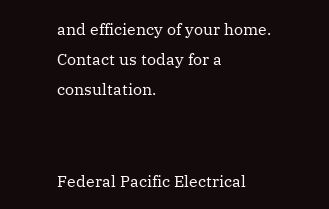and efficiency of your home. Contact us today for a consultation.


Federal Pacific Electrical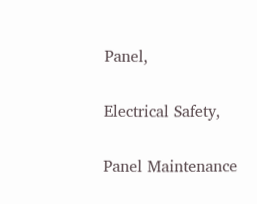Panel,

Electrical Safety,

Panel Maintenance